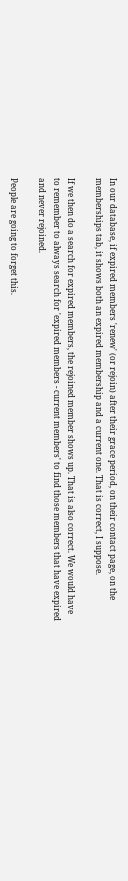In our database, if expired members 'renew' (or rejoin) after their grace period, on their contact page, on the memberships tab, it shows both an expired membership and a current one. That is correct, I suppose.

If we then do a search for expired members, the rejoined member shows up. That is also correct. We would have to remember to always search for 'expired members - current members' to find those members that have expired and never rejoined.

People are going to forget this.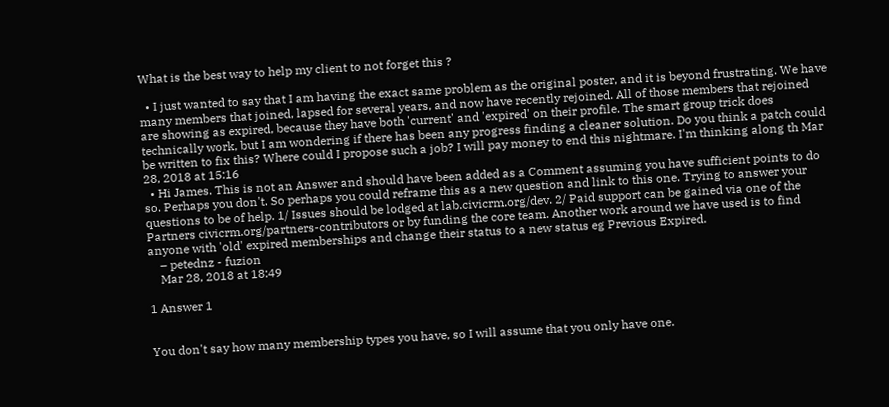What is the best way to help my client to not forget this ?

  • I just wanted to say that I am having the exact same problem as the original poster, and it is beyond frustrating. We have many members that joined, lapsed for several years, and now have recently rejoined. All of those members that rejoined are showing as expired, because they have both 'current' and 'expired' on their profile. The smart group trick does technically work, but I am wondering if there has been any progress finding a cleaner solution. Do you think a patch could be written to fix this? Where could I propose such a job? I will pay money to end this nightmare. I'm thinking along th Mar 28, 2018 at 15:16
  • Hi James. This is not an Answer and should have been added as a Comment assuming you have sufficient points to do so. Perhaps you don't. So perhaps you could reframe this as a new question and link to this one. Trying to answer your questions to be of help. 1/ Issues should be lodged at lab.civicrm.org/dev. 2/ Paid support can be gained via one of the Partners civicrm.org/partners-contributors or by funding the core team. Another work around we have used is to find anyone with 'old' expired memberships and change their status to a new status eg Previous Expired.
    – petednz - fuzion
    Mar 28, 2018 at 18:49

1 Answer 1


You don't say how many membership types you have, so I will assume that you only have one.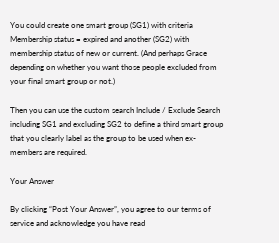You could create one smart group (SG1) with criteria Membership status = expired and another (SG2) with membership status of new or current. (And perhaps Grace depending on whether you want those people excluded from your final smart group or not.)

Then you can use the custom search Include / Exclude Search including SG1 and excluding SG2 to define a third smart group that you clearly label as the group to be used when ex-members are required.

Your Answer

By clicking “Post Your Answer”, you agree to our terms of service and acknowledge you have read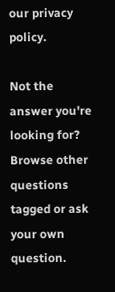our privacy policy.

Not the answer you're looking for? Browse other questions tagged or ask your own question.